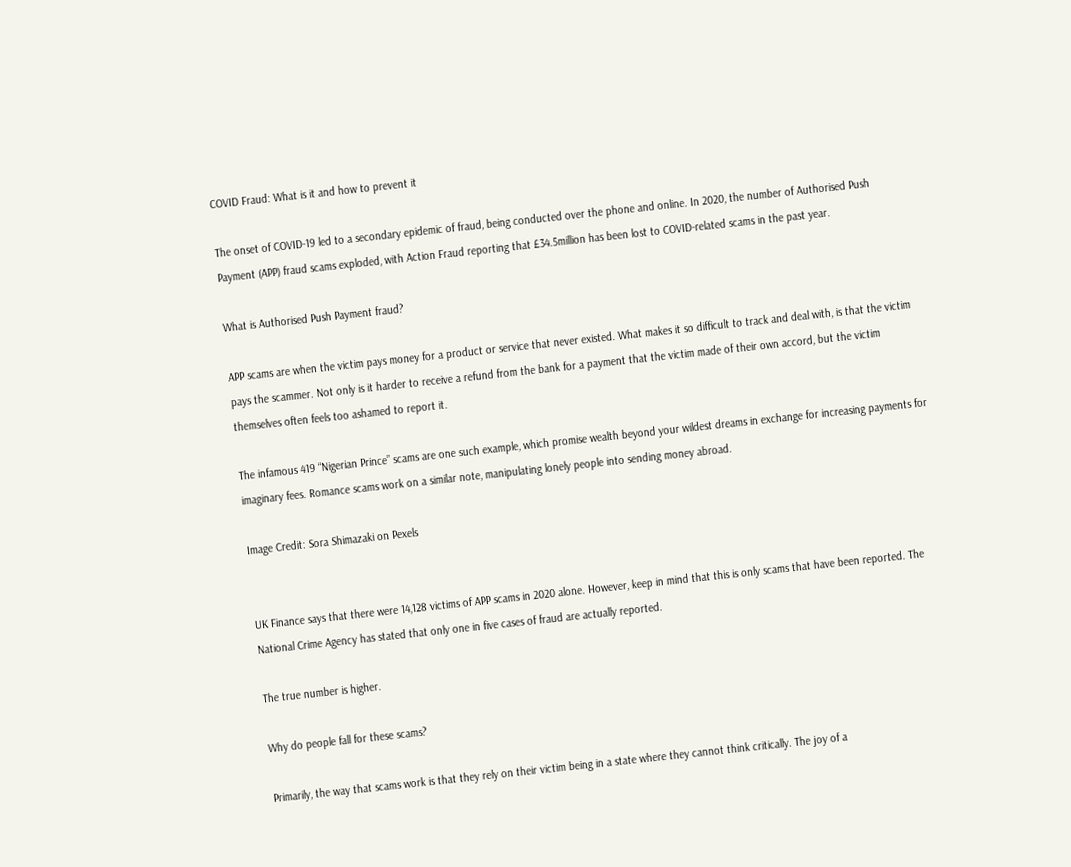COVID Fraud: What is it and how to prevent it

The onset of COVID-19 led to a secondary epidemic of fraud, being conducted over the phone and online. In 2020, the number of Authorised Push Payment (APP) fraud scams exploded, with Action Fraud reporting that £34.5million has been lost to COVID-related scams in the past year.

What is Authorised Push Payment fraud?

APP scams are when the victim pays money for a product or service that never existed. What makes it so difficult to track and deal with, is that the victim pays the scammer. Not only is it harder to receive a refund from the bank for a payment that the victim made of their own accord, but the victim themselves often feels too ashamed to report it.

The infamous 419 “Nigerian Prince” scams are one such example, which promise wealth beyond your wildest dreams in exchange for increasing payments for imaginary fees. Romance scams work on a similar note, manipulating lonely people into sending money abroad.

Image Credit: Sora Shimazaki on Pexels


UK Finance says that there were 14,128 victims of APP scams in 2020 alone. However, keep in mind that this is only scams that have been reported. The National Crime Agency has stated that only one in five cases of fraud are actually reported.

The true number is higher.

Why do people fall for these scams?

Primarily, the way that scams work is that they rely on their victim being in a state where they cannot think critically. The joy of a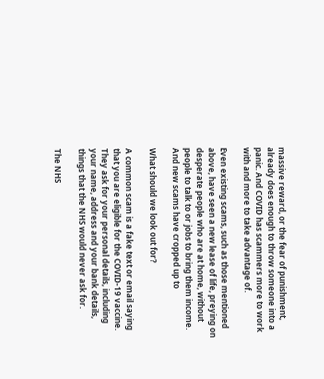massive reward, or the fear of punishment, already does enough to throw someone into a panic. And COVID has scammers more to work with and more to take advantage of.

Even existing scams, such as those mentioned above, have seen a new lease of life, preying on desperate people who are at home, without people to talk to or jobs to bring them income. And new scams have cropped up to

What should we look out for?

A common scam is a fake text or email saying that you are eligible for the COVID-19 vaccine. They ask for your personal details, including your name, address and your bank details, things that the NHS would never ask for.

The NHS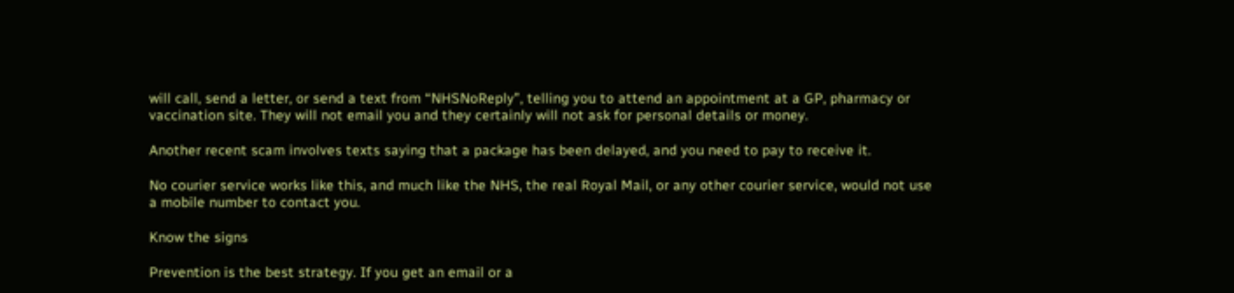will call, send a letter, or send a text from “NHSNoReply”, telling you to attend an appointment at a GP, pharmacy or vaccination site. They will not email you and they certainly will not ask for personal details or money.

Another recent scam involves texts saying that a package has been delayed, and you need to pay to receive it.

No courier service works like this, and much like the NHS, the real Royal Mail, or any other courier service, would not use a mobile number to contact you.

Know the signs

Prevention is the best strategy. If you get an email or a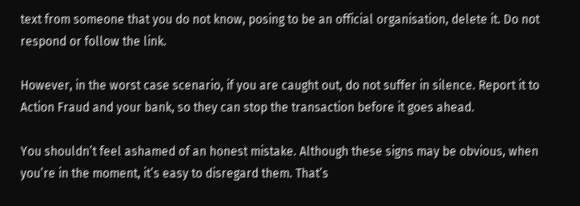text from someone that you do not know, posing to be an official organisation, delete it. Do not respond or follow the link.

However, in the worst case scenario, if you are caught out, do not suffer in silence. Report it to Action Fraud and your bank, so they can stop the transaction before it goes ahead.

You shouldn’t feel ashamed of an honest mistake. Although these signs may be obvious, when you’re in the moment, it’s easy to disregard them. That’s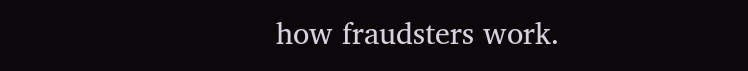how fraudsters work.